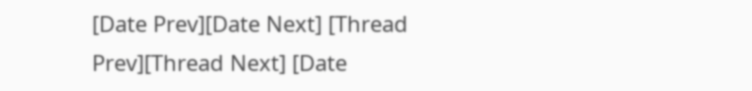[Date Prev][Date Next] [Thread Prev][Thread Next] [Date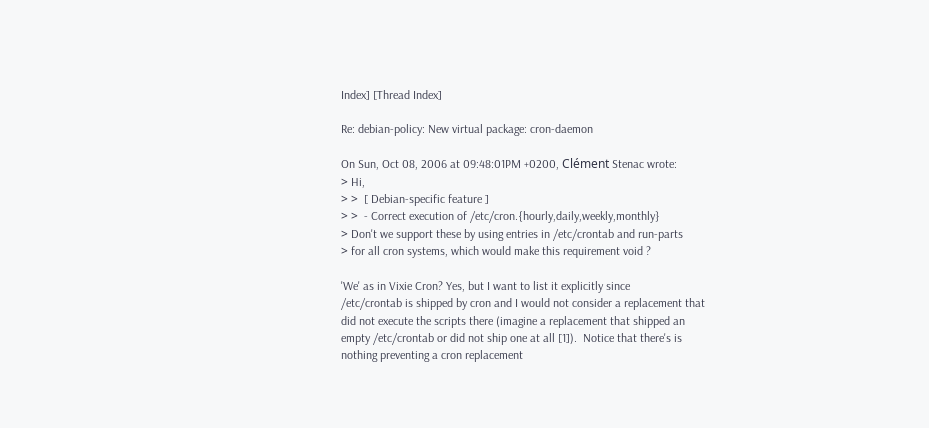Index] [Thread Index]

Re: debian-policy: New virtual package: cron-daemon

On Sun, Oct 08, 2006 at 09:48:01PM +0200, Clément Stenac wrote:
> Hi,
> >  [ Debian-specific feature ]
> >  - Correct execution of /etc/cron.{hourly,daily,weekly,monthly}
> Don't we support these by using entries in /etc/crontab and run-parts
> for all cron systems, which would make this requirement void ?

'We' as in Vixie Cron? Yes, but I want to list it explicitly since
/etc/crontab is shipped by cron and I would not consider a replacement that
did not execute the scripts there (imagine a replacement that shipped an
empty /etc/crontab or did not ship one at all [1]).  Notice that there's is
nothing preventing a cron replacement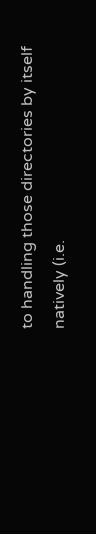to handling those directories by itself
natively (i.e.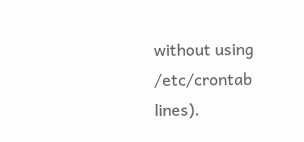without using /etc/crontab lines).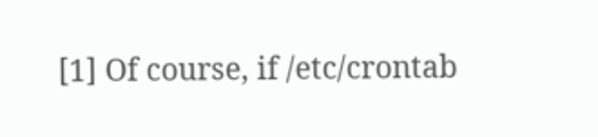[1] Of course, if /etc/crontab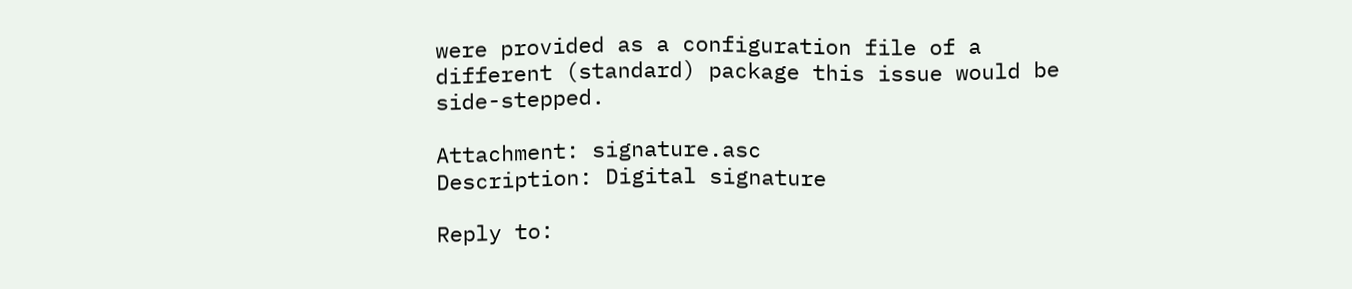were provided as a configuration file of a
different (standard) package this issue would be side-stepped.

Attachment: signature.asc
Description: Digital signature

Reply to: